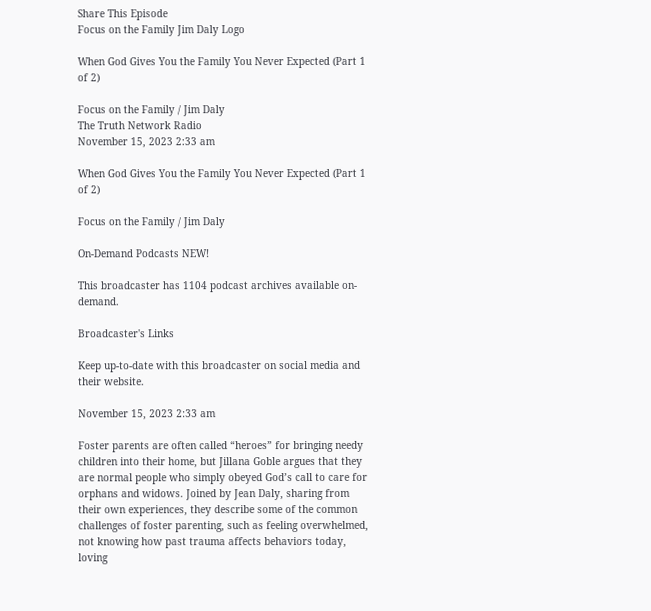Share This Episode
Focus on the Family Jim Daly Logo

When God Gives You the Family You Never Expected (Part 1 of 2)

Focus on the Family / Jim Daly
The Truth Network Radio
November 15, 2023 2:33 am

When God Gives You the Family You Never Expected (Part 1 of 2)

Focus on the Family / Jim Daly

On-Demand Podcasts NEW!

This broadcaster has 1104 podcast archives available on-demand.

Broadcaster's Links

Keep up-to-date with this broadcaster on social media and their website.

November 15, 2023 2:33 am

Foster parents are often called “heroes” for bringing needy children into their home, but Jillana Goble argues that they are normal people who simply obeyed God’s call to care for orphans and widows. Joined by Jean Daly, sharing from their own experiences, they describe some of the common challenges of foster parenting, such as feeling overwhelmed, not knowing how past trauma affects behaviors today, loving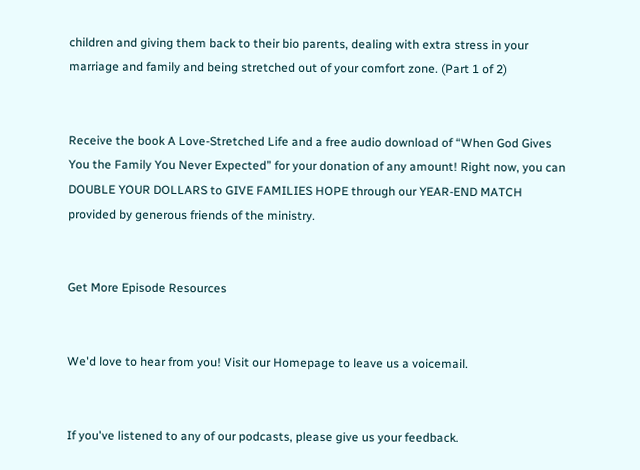children and giving them back to their bio parents, dealing with extra stress in your marriage and family and being stretched out of your comfort zone. (Part 1 of 2)


Receive the book A Love-Stretched Life and a free audio download of “When God Gives You the Family You Never Expected” for your donation of any amount! Right now, you can DOUBLE YOUR DOLLARS to GIVE FAMILIES HOPE through our YEAR-END MATCH provided by generous friends of the ministry.


Get More Episode Resources


We'd love to hear from you! Visit our Homepage to leave us a voicemail.


If you've listened to any of our podcasts, please give us your feedback.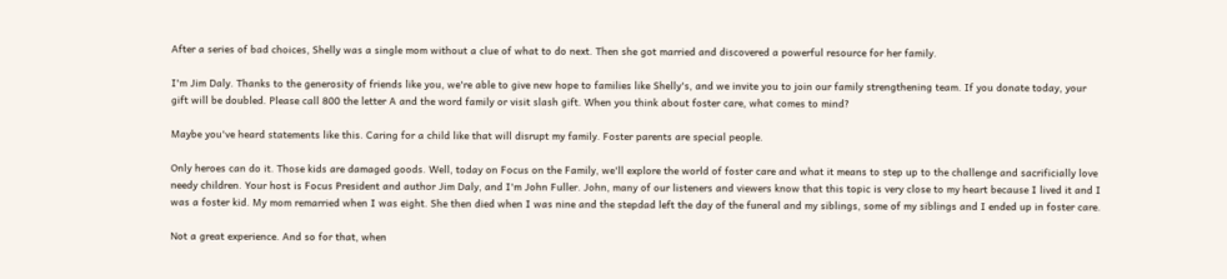After a series of bad choices, Shelly was a single mom without a clue of what to do next. Then she got married and discovered a powerful resource for her family.

I'm Jim Daly. Thanks to the generosity of friends like you, we're able to give new hope to families like Shelly's, and we invite you to join our family strengthening team. If you donate today, your gift will be doubled. Please call 800 the letter A and the word family or visit slash gift. When you think about foster care, what comes to mind?

Maybe you've heard statements like this. Caring for a child like that will disrupt my family. Foster parents are special people.

Only heroes can do it. Those kids are damaged goods. Well, today on Focus on the Family, we'll explore the world of foster care and what it means to step up to the challenge and sacrificially love needy children. Your host is Focus President and author Jim Daly, and I'm John Fuller. John, many of our listeners and viewers know that this topic is very close to my heart because I lived it and I was a foster kid. My mom remarried when I was eight. She then died when I was nine and the stepdad left the day of the funeral and my siblings, some of my siblings and I ended up in foster care.

Not a great experience. And so for that, when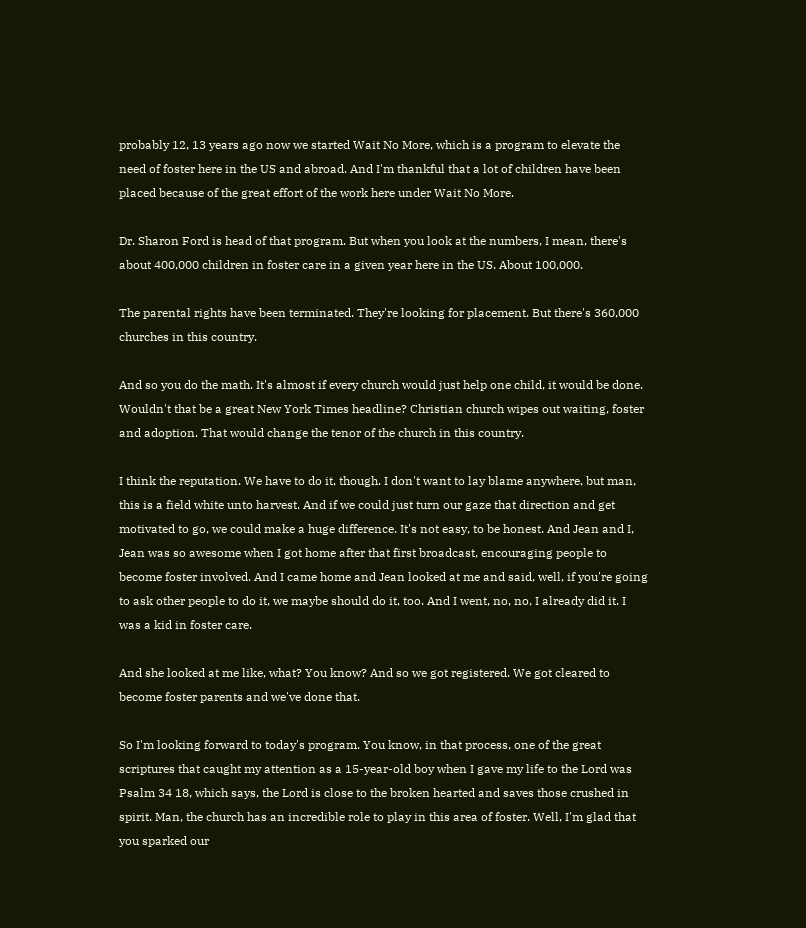probably 12, 13 years ago now we started Wait No More, which is a program to elevate the need of foster here in the US and abroad. And I'm thankful that a lot of children have been placed because of the great effort of the work here under Wait No More.

Dr. Sharon Ford is head of that program. But when you look at the numbers, I mean, there's about 400,000 children in foster care in a given year here in the US. About 100,000.

The parental rights have been terminated. They're looking for placement. But there's 360,000 churches in this country.

And so you do the math. It's almost if every church would just help one child, it would be done. Wouldn't that be a great New York Times headline? Christian church wipes out waiting, foster and adoption. That would change the tenor of the church in this country.

I think the reputation. We have to do it, though. I don't want to lay blame anywhere, but man, this is a field white unto harvest. And if we could just turn our gaze that direction and get motivated to go, we could make a huge difference. It's not easy, to be honest. And Jean and I, Jean was so awesome when I got home after that first broadcast, encouraging people to become foster involved. And I came home and Jean looked at me and said, well, if you're going to ask other people to do it, we maybe should do it, too. And I went, no, no, I already did it. I was a kid in foster care.

And she looked at me like, what? You know? And so we got registered. We got cleared to become foster parents and we've done that.

So I'm looking forward to today's program. You know, in that process, one of the great scriptures that caught my attention as a 15-year-old boy when I gave my life to the Lord was Psalm 34 18, which says, the Lord is close to the broken hearted and saves those crushed in spirit. Man, the church has an incredible role to play in this area of foster. Well, I'm glad that you sparked our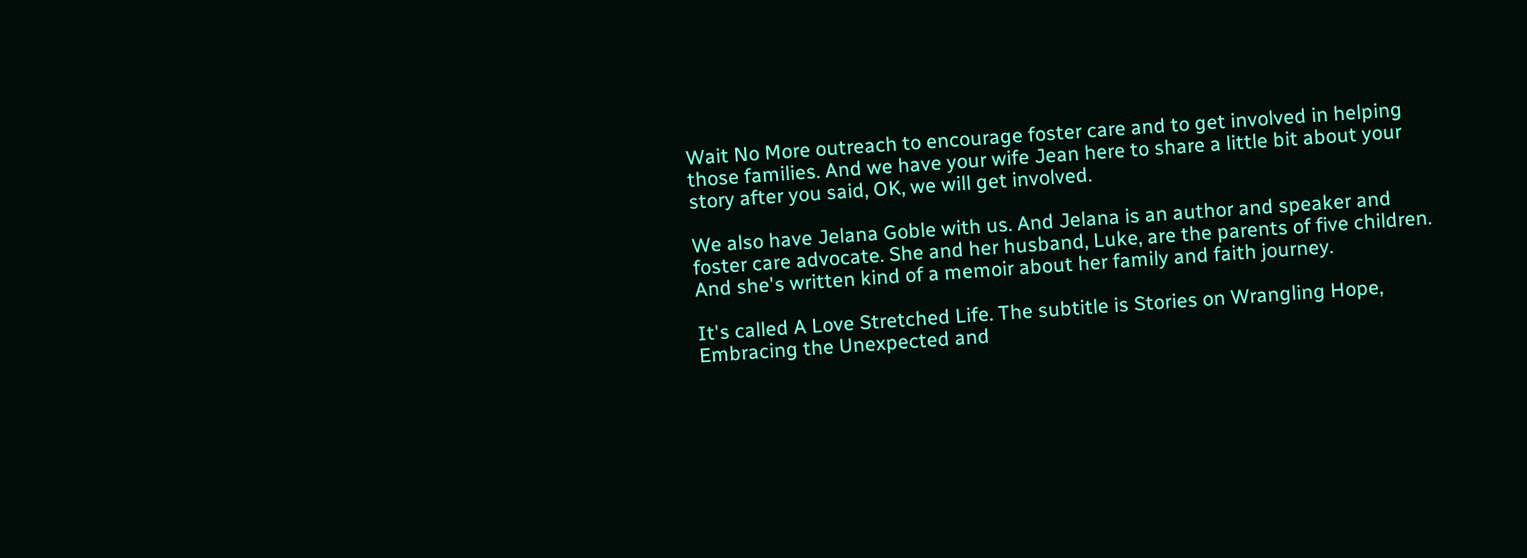Wait No More outreach to encourage foster care and to get involved in helping those families. And we have your wife Jean here to share a little bit about your story after you said, OK, we will get involved.

We also have Jelana Goble with us. And Jelana is an author and speaker and foster care advocate. She and her husband, Luke, are the parents of five children. And she's written kind of a memoir about her family and faith journey.

It's called A Love Stretched Life. The subtitle is Stories on Wrangling Hope, Embracing the Unexpected and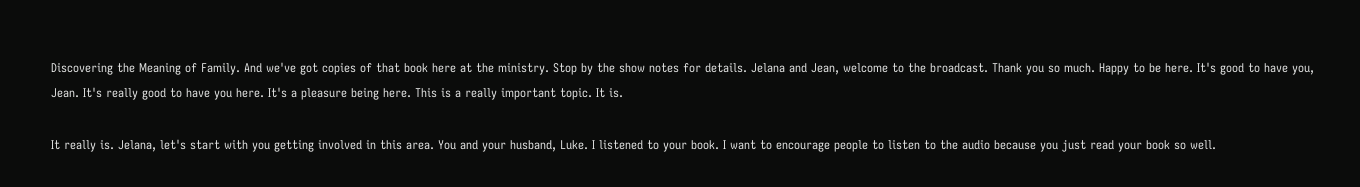Discovering the Meaning of Family. And we've got copies of that book here at the ministry. Stop by the show notes for details. Jelana and Jean, welcome to the broadcast. Thank you so much. Happy to be here. It's good to have you, Jean. It's really good to have you here. It's a pleasure being here. This is a really important topic. It is.

It really is. Jelana, let's start with you getting involved in this area. You and your husband, Luke. I listened to your book. I want to encourage people to listen to the audio because you just read your book so well.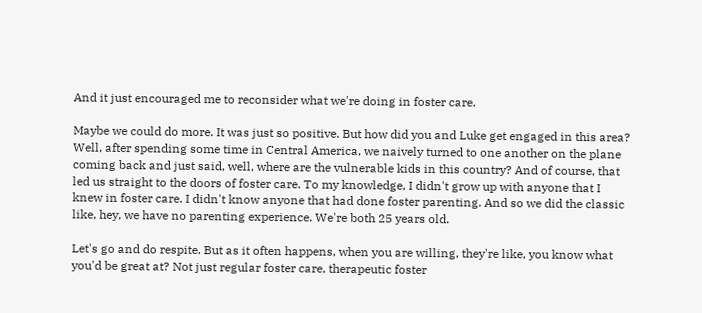And it just encouraged me to reconsider what we're doing in foster care.

Maybe we could do more. It was just so positive. But how did you and Luke get engaged in this area? Well, after spending some time in Central America, we naively turned to one another on the plane coming back and just said, well, where are the vulnerable kids in this country? And of course, that led us straight to the doors of foster care. To my knowledge, I didn't grow up with anyone that I knew in foster care. I didn't know anyone that had done foster parenting. And so we did the classic like, hey, we have no parenting experience. We're both 25 years old.

Let's go and do respite. But as it often happens, when you are willing, they're like, you know what you'd be great at? Not just regular foster care, therapeutic foster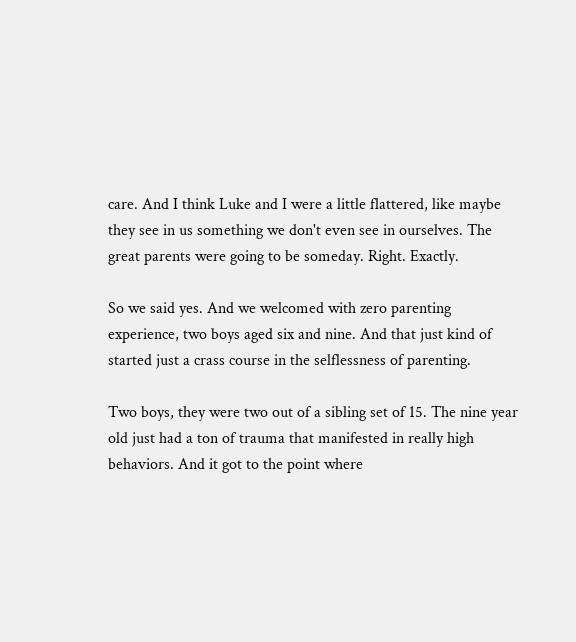care. And I think Luke and I were a little flattered, like maybe they see in us something we don't even see in ourselves. The great parents were going to be someday. Right. Exactly.

So we said yes. And we welcomed with zero parenting experience, two boys aged six and nine. And that just kind of started just a crass course in the selflessness of parenting.

Two boys, they were two out of a sibling set of 15. The nine year old just had a ton of trauma that manifested in really high behaviors. And it got to the point where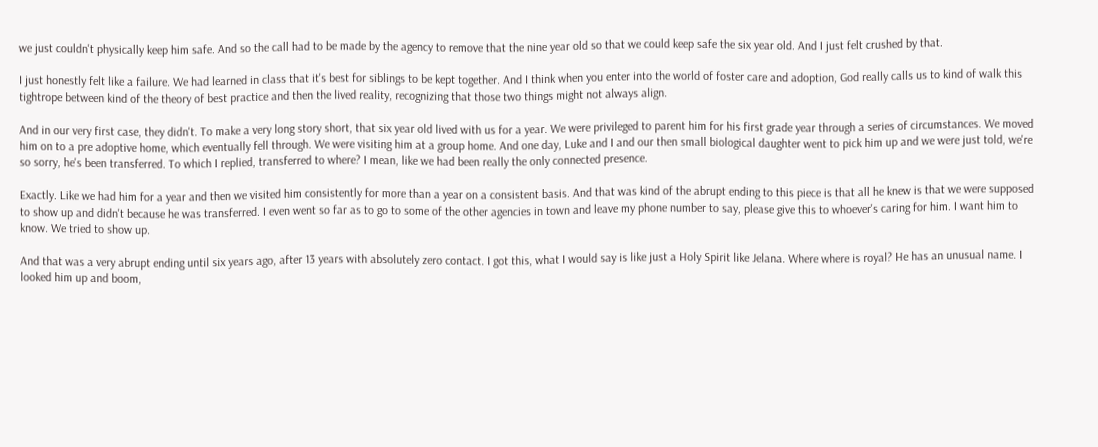we just couldn't physically keep him safe. And so the call had to be made by the agency to remove that the nine year old so that we could keep safe the six year old. And I just felt crushed by that.

I just honestly felt like a failure. We had learned in class that it's best for siblings to be kept together. And I think when you enter into the world of foster care and adoption, God really calls us to kind of walk this tightrope between kind of the theory of best practice and then the lived reality, recognizing that those two things might not always align.

And in our very first case, they didn't. To make a very long story short, that six year old lived with us for a year. We were privileged to parent him for his first grade year through a series of circumstances. We moved him on to a pre adoptive home, which eventually fell through. We were visiting him at a group home. And one day, Luke and I and our then small biological daughter went to pick him up and we were just told, we're so sorry, he's been transferred. To which I replied, transferred to where? I mean, like we had been really the only connected presence.

Exactly. Like we had him for a year and then we visited him consistently for more than a year on a consistent basis. And that was kind of the abrupt ending to this piece is that all he knew is that we were supposed to show up and didn't because he was transferred. I even went so far as to go to some of the other agencies in town and leave my phone number to say, please give this to whoever's caring for him. I want him to know. We tried to show up.

And that was a very abrupt ending until six years ago, after 13 years with absolutely zero contact. I got this, what I would say is like just a Holy Spirit like Jelana. Where where is royal? He has an unusual name. I looked him up and boom,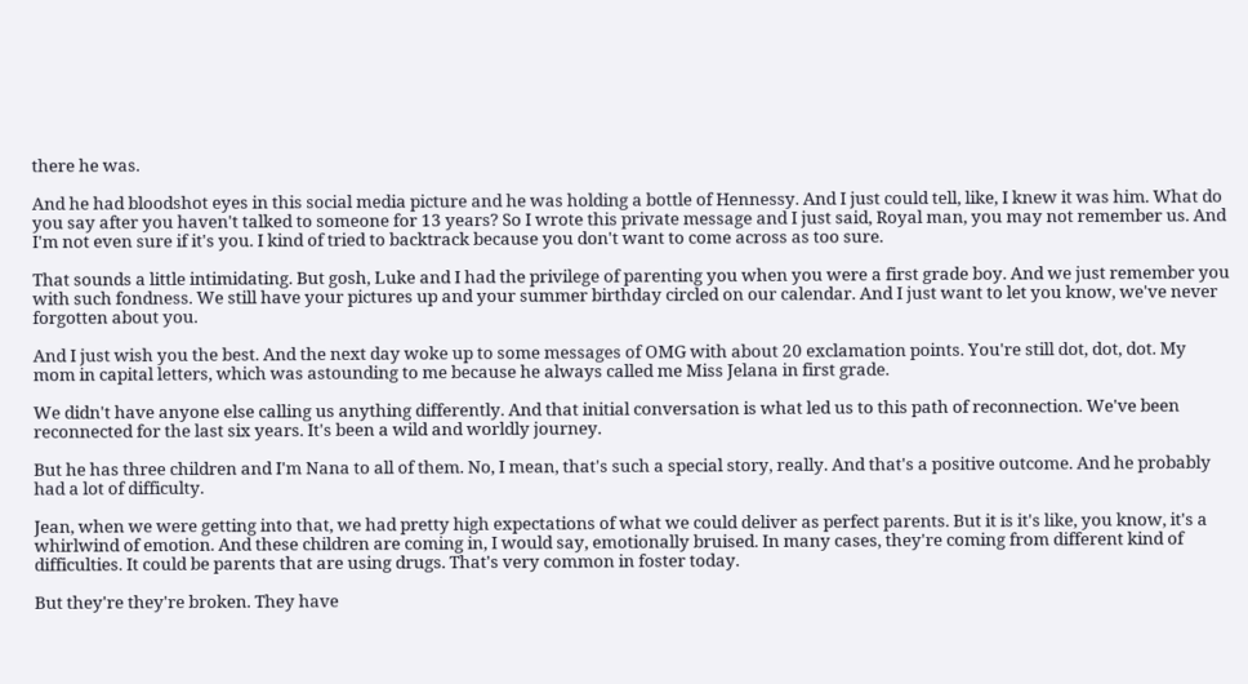there he was.

And he had bloodshot eyes in this social media picture and he was holding a bottle of Hennessy. And I just could tell, like, I knew it was him. What do you say after you haven't talked to someone for 13 years? So I wrote this private message and I just said, Royal man, you may not remember us. And I'm not even sure if it's you. I kind of tried to backtrack because you don't want to come across as too sure.

That sounds a little intimidating. But gosh, Luke and I had the privilege of parenting you when you were a first grade boy. And we just remember you with such fondness. We still have your pictures up and your summer birthday circled on our calendar. And I just want to let you know, we've never forgotten about you.

And I just wish you the best. And the next day woke up to some messages of OMG with about 20 exclamation points. You're still dot, dot, dot. My mom in capital letters, which was astounding to me because he always called me Miss Jelana in first grade.

We didn't have anyone else calling us anything differently. And that initial conversation is what led us to this path of reconnection. We've been reconnected for the last six years. It's been a wild and worldly journey.

But he has three children and I'm Nana to all of them. No, I mean, that's such a special story, really. And that's a positive outcome. And he probably had a lot of difficulty.

Jean, when we were getting into that, we had pretty high expectations of what we could deliver as perfect parents. But it is it's like, you know, it's a whirlwind of emotion. And these children are coming in, I would say, emotionally bruised. In many cases, they're coming from different kind of difficulties. It could be parents that are using drugs. That's very common in foster today.

But they're they're broken. They have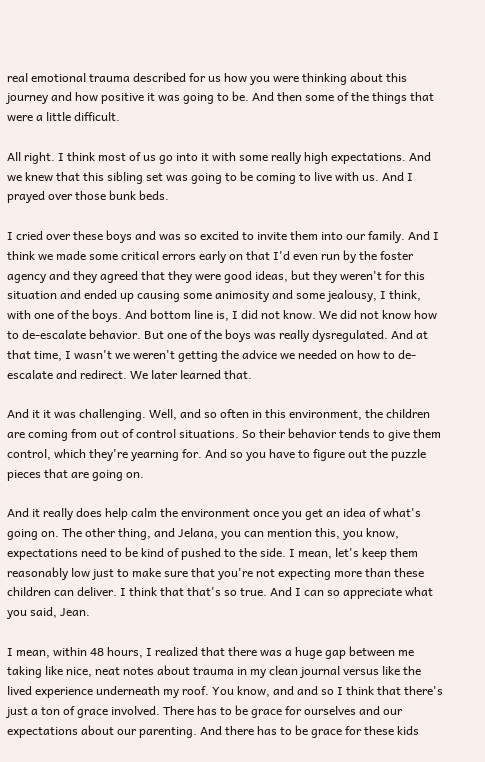real emotional trauma described for us how you were thinking about this journey and how positive it was going to be. And then some of the things that were a little difficult.

All right. I think most of us go into it with some really high expectations. And we knew that this sibling set was going to be coming to live with us. And I prayed over those bunk beds.

I cried over these boys and was so excited to invite them into our family. And I think we made some critical errors early on that I'd even run by the foster agency and they agreed that they were good ideas, but they weren't for this situation and ended up causing some animosity and some jealousy, I think, with one of the boys. And bottom line is, I did not know. We did not know how to de-escalate behavior. But one of the boys was really dysregulated. And at that time, I wasn't we weren't getting the advice we needed on how to de-escalate and redirect. We later learned that.

And it it was challenging. Well, and so often in this environment, the children are coming from out of control situations. So their behavior tends to give them control, which they're yearning for. And so you have to figure out the puzzle pieces that are going on.

And it really does help calm the environment once you get an idea of what's going on. The other thing, and Jelana, you can mention this, you know, expectations need to be kind of pushed to the side. I mean, let's keep them reasonably low just to make sure that you're not expecting more than these children can deliver. I think that that's so true. And I can so appreciate what you said, Jean.

I mean, within 48 hours, I realized that there was a huge gap between me taking like nice, neat notes about trauma in my clean journal versus like the lived experience underneath my roof. You know, and and so I think that there's just a ton of grace involved. There has to be grace for ourselves and our expectations about our parenting. And there has to be grace for these kids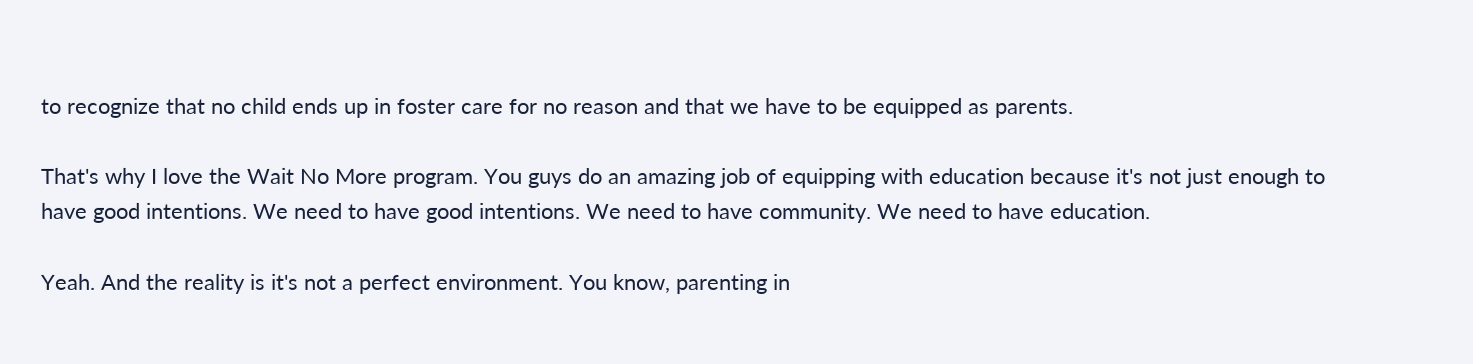to recognize that no child ends up in foster care for no reason and that we have to be equipped as parents.

That's why I love the Wait No More program. You guys do an amazing job of equipping with education because it's not just enough to have good intentions. We need to have good intentions. We need to have community. We need to have education.

Yeah. And the reality is it's not a perfect environment. You know, parenting in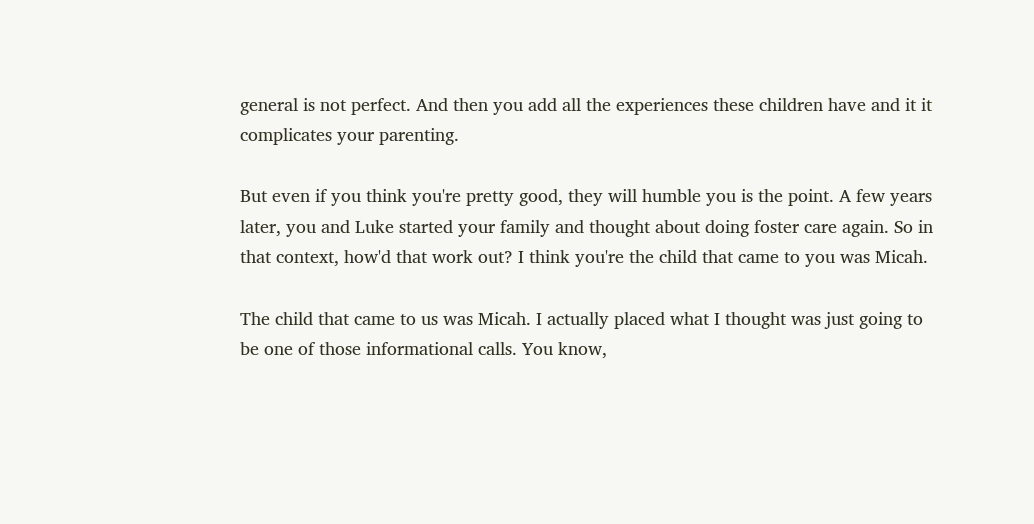general is not perfect. And then you add all the experiences these children have and it it complicates your parenting.

But even if you think you're pretty good, they will humble you is the point. A few years later, you and Luke started your family and thought about doing foster care again. So in that context, how'd that work out? I think you're the child that came to you was Micah.

The child that came to us was Micah. I actually placed what I thought was just going to be one of those informational calls. You know,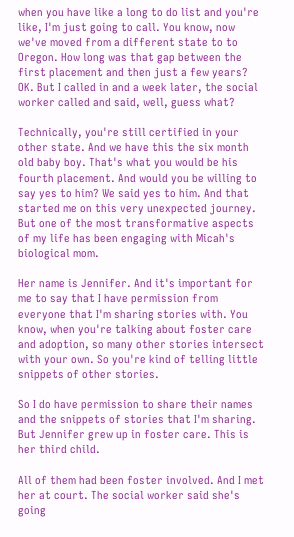when you have like a long to do list and you're like, I'm just going to call. You know, now we've moved from a different state to to Oregon. How long was that gap between the first placement and then just a few years? OK. But I called in and a week later, the social worker called and said, well, guess what?

Technically, you're still certified in your other state. And we have this the six month old baby boy. That's what you would be his fourth placement. And would you be willing to say yes to him? We said yes to him. And that started me on this very unexpected journey. But one of the most transformative aspects of my life has been engaging with Micah's biological mom.

Her name is Jennifer. And it's important for me to say that I have permission from everyone that I'm sharing stories with. You know, when you're talking about foster care and adoption, so many other stories intersect with your own. So you're kind of telling little snippets of other stories.

So I do have permission to share their names and the snippets of stories that I'm sharing. But Jennifer grew up in foster care. This is her third child.

All of them had been foster involved. And I met her at court. The social worker said she's going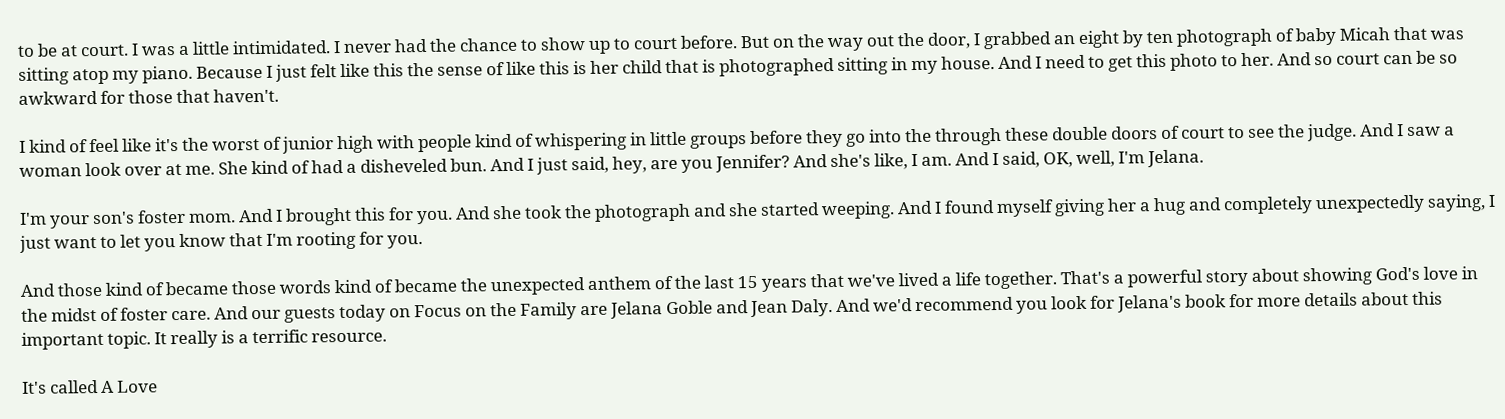to be at court. I was a little intimidated. I never had the chance to show up to court before. But on the way out the door, I grabbed an eight by ten photograph of baby Micah that was sitting atop my piano. Because I just felt like this the sense of like this is her child that is photographed sitting in my house. And I need to get this photo to her. And so court can be so awkward for those that haven't.

I kind of feel like it's the worst of junior high with people kind of whispering in little groups before they go into the through these double doors of court to see the judge. And I saw a woman look over at me. She kind of had a disheveled bun. And I just said, hey, are you Jennifer? And she's like, I am. And I said, OK, well, I'm Jelana.

I'm your son's foster mom. And I brought this for you. And she took the photograph and she started weeping. And I found myself giving her a hug and completely unexpectedly saying, I just want to let you know that I'm rooting for you.

And those kind of became those words kind of became the unexpected anthem of the last 15 years that we've lived a life together. That's a powerful story about showing God's love in the midst of foster care. And our guests today on Focus on the Family are Jelana Goble and Jean Daly. And we'd recommend you look for Jelana's book for more details about this important topic. It really is a terrific resource.

It's called A Love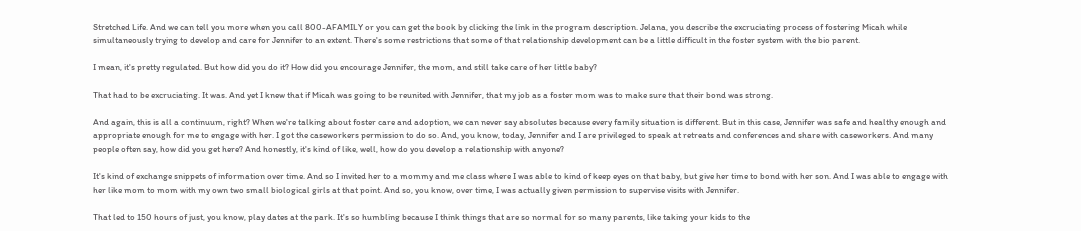Stretched Life. And we can tell you more when you call 800-AFAMILY or you can get the book by clicking the link in the program description. Jelana, you describe the excruciating process of fostering Micah while simultaneously trying to develop and care for Jennifer to an extent. There's some restrictions that some of that relationship development can be a little difficult in the foster system with the bio parent.

I mean, it's pretty regulated. But how did you do it? How did you encourage Jennifer, the mom, and still take care of her little baby?

That had to be excruciating. It was. And yet I knew that if Micah was going to be reunited with Jennifer, that my job as a foster mom was to make sure that their bond was strong.

And again, this is all a continuum, right? When we're talking about foster care and adoption, we can never say absolutes because every family situation is different. But in this case, Jennifer was safe and healthy enough and appropriate enough for me to engage with her. I got the caseworkers permission to do so. And, you know, today, Jennifer and I are privileged to speak at retreats and conferences and share with caseworkers. And many people often say, how did you get here? And honestly, it's kind of like, well, how do you develop a relationship with anyone?

It's kind of exchange snippets of information over time. And so I invited her to a mommy and me class where I was able to kind of keep eyes on that baby, but give her time to bond with her son. And I was able to engage with her like mom to mom with my own two small biological girls at that point. And so, you know, over time, I was actually given permission to supervise visits with Jennifer.

That led to 150 hours of just, you know, play dates at the park. It's so humbling because I think things that are so normal for so many parents, like taking your kids to the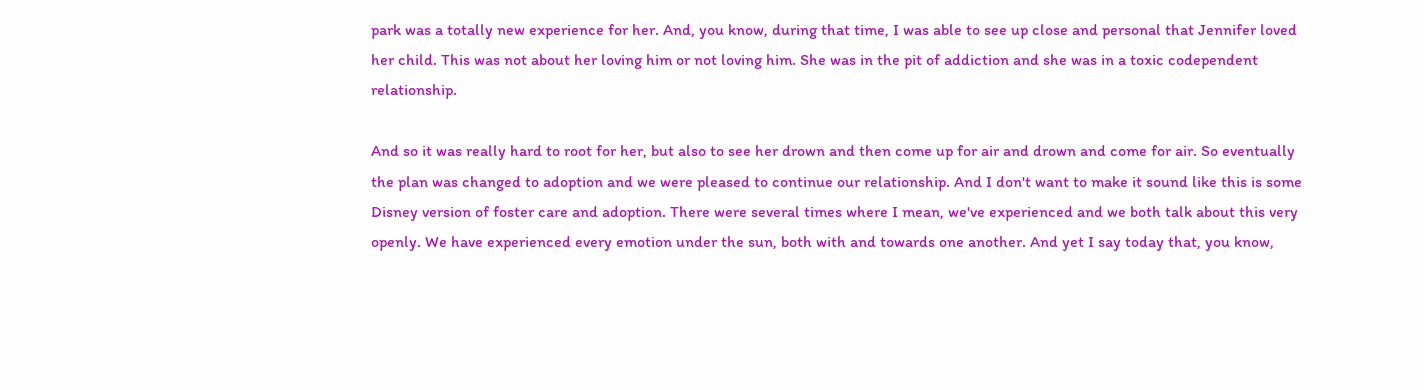park was a totally new experience for her. And, you know, during that time, I was able to see up close and personal that Jennifer loved her child. This was not about her loving him or not loving him. She was in the pit of addiction and she was in a toxic codependent relationship.

And so it was really hard to root for her, but also to see her drown and then come up for air and drown and come for air. So eventually the plan was changed to adoption and we were pleased to continue our relationship. And I don't want to make it sound like this is some Disney version of foster care and adoption. There were several times where I mean, we've experienced and we both talk about this very openly. We have experienced every emotion under the sun, both with and towards one another. And yet I say today that, you know,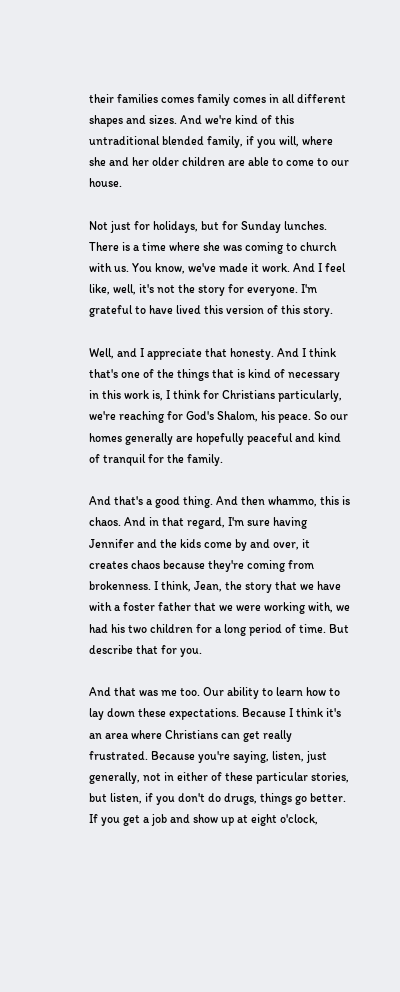their families comes family comes in all different shapes and sizes. And we're kind of this untraditional blended family, if you will, where she and her older children are able to come to our house.

Not just for holidays, but for Sunday lunches. There is a time where she was coming to church with us. You know, we've made it work. And I feel like, well, it's not the story for everyone. I'm grateful to have lived this version of this story.

Well, and I appreciate that honesty. And I think that's one of the things that is kind of necessary in this work is, I think for Christians particularly, we're reaching for God's Shalom, his peace. So our homes generally are hopefully peaceful and kind of tranquil for the family.

And that's a good thing. And then whammo, this is chaos. And in that regard, I'm sure having Jennifer and the kids come by and over, it creates chaos because they're coming from brokenness. I think, Jean, the story that we have with a foster father that we were working with, we had his two children for a long period of time. But describe that for you.

And that was me too. Our ability to learn how to lay down these expectations. Because I think it's an area where Christians can get really frustrated. Because you're saying, listen, just generally, not in either of these particular stories, but listen, if you don't do drugs, things go better. If you get a job and show up at eight o'clock,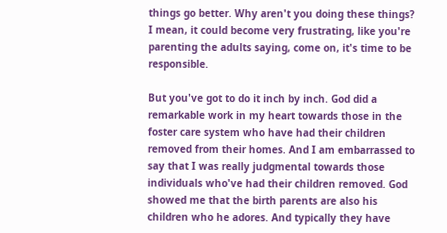things go better. Why aren't you doing these things? I mean, it could become very frustrating, like you're parenting the adults saying, come on, it's time to be responsible.

But you've got to do it inch by inch. God did a remarkable work in my heart towards those in the foster care system who have had their children removed from their homes. And I am embarrassed to say that I was really judgmental towards those individuals who've had their children removed. God showed me that the birth parents are also his children who he adores. And typically they have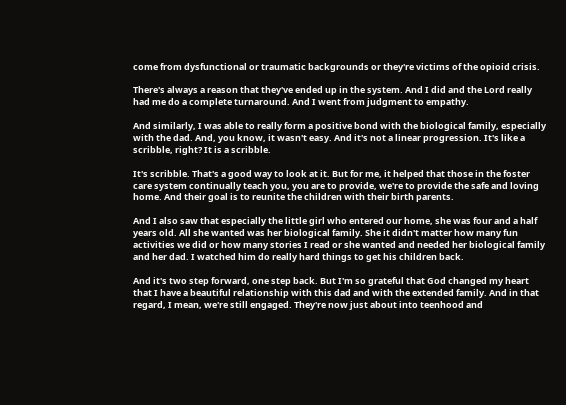come from dysfunctional or traumatic backgrounds or they're victims of the opioid crisis.

There's always a reason that they've ended up in the system. And I did and the Lord really had me do a complete turnaround. And I went from judgment to empathy.

And similarly, I was able to really form a positive bond with the biological family, especially with the dad. And, you know, it wasn't easy. And it's not a linear progression. It's like a scribble, right? It is a scribble.

It's scribble. That's a good way to look at it. But for me, it helped that those in the foster care system continually teach you, you are to provide, we're to provide the safe and loving home. And their goal is to reunite the children with their birth parents.

And I also saw that especially the little girl who entered our home, she was four and a half years old. All she wanted was her biological family. She it didn't matter how many fun activities we did or how many stories I read or she wanted and needed her biological family and her dad. I watched him do really hard things to get his children back.

And it's two step forward, one step back. But I'm so grateful that God changed my heart that I have a beautiful relationship with this dad and with the extended family. And in that regard, I mean, we're still engaged. They're now just about into teenhood and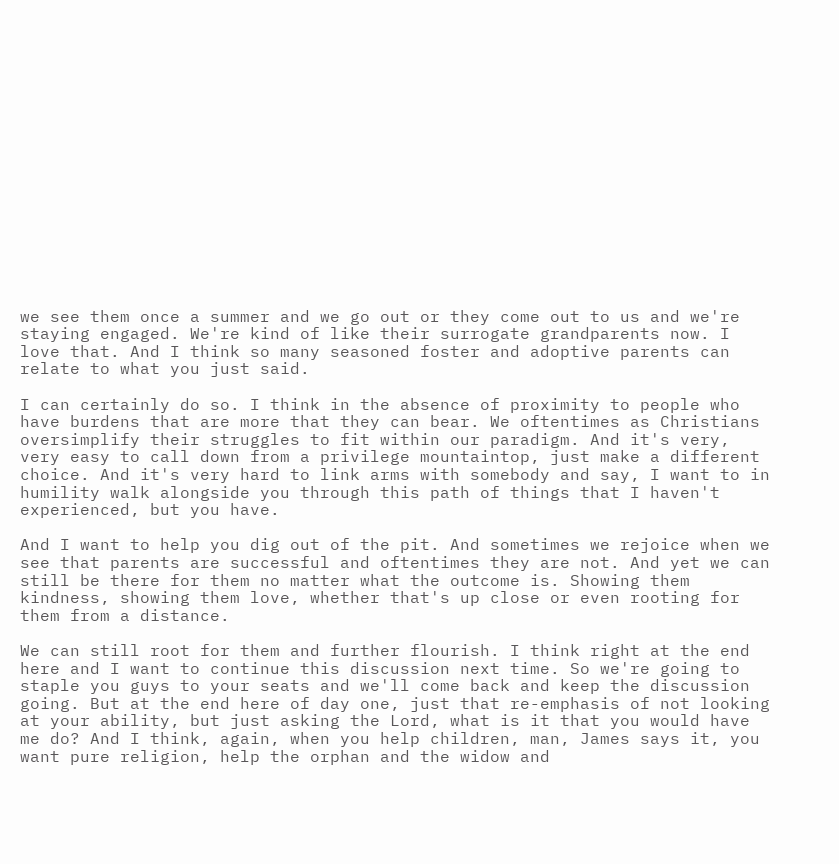we see them once a summer and we go out or they come out to us and we're staying engaged. We're kind of like their surrogate grandparents now. I love that. And I think so many seasoned foster and adoptive parents can relate to what you just said.

I can certainly do so. I think in the absence of proximity to people who have burdens that are more that they can bear. We oftentimes as Christians oversimplify their struggles to fit within our paradigm. And it's very, very easy to call down from a privilege mountaintop, just make a different choice. And it's very hard to link arms with somebody and say, I want to in humility walk alongside you through this path of things that I haven't experienced, but you have.

And I want to help you dig out of the pit. And sometimes we rejoice when we see that parents are successful and oftentimes they are not. And yet we can still be there for them no matter what the outcome is. Showing them kindness, showing them love, whether that's up close or even rooting for them from a distance.

We can still root for them and further flourish. I think right at the end here and I want to continue this discussion next time. So we're going to staple you guys to your seats and we'll come back and keep the discussion going. But at the end here of day one, just that re-emphasis of not looking at your ability, but just asking the Lord, what is it that you would have me do? And I think, again, when you help children, man, James says it, you want pure religion, help the orphan and the widow and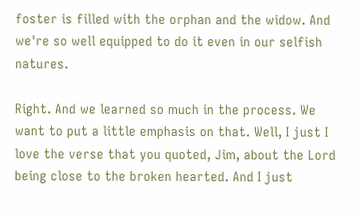foster is filled with the orphan and the widow. And we're so well equipped to do it even in our selfish natures.

Right. And we learned so much in the process. We want to put a little emphasis on that. Well, I just I love the verse that you quoted, Jim, about the Lord being close to the broken hearted. And I just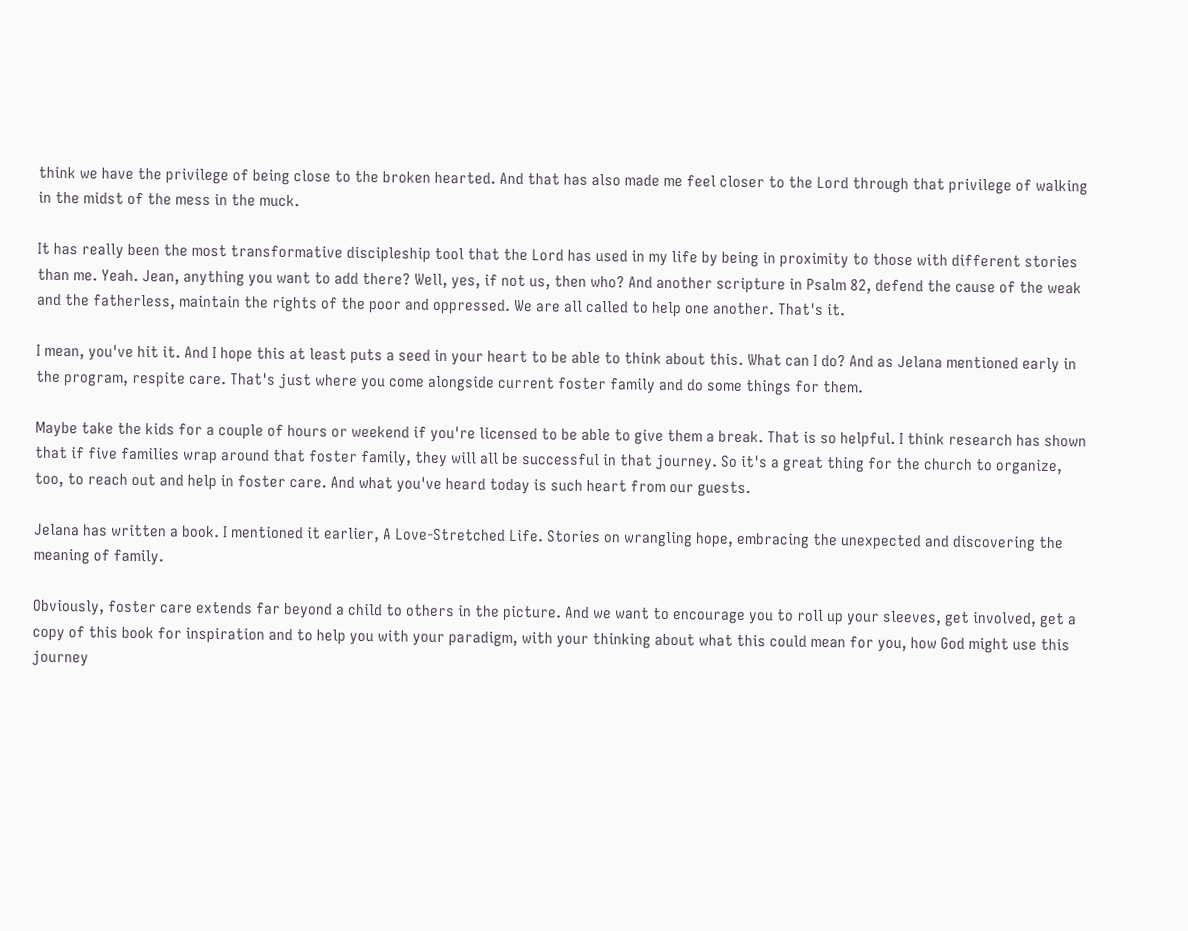think we have the privilege of being close to the broken hearted. And that has also made me feel closer to the Lord through that privilege of walking in the midst of the mess in the muck.

It has really been the most transformative discipleship tool that the Lord has used in my life by being in proximity to those with different stories than me. Yeah. Jean, anything you want to add there? Well, yes, if not us, then who? And another scripture in Psalm 82, defend the cause of the weak and the fatherless, maintain the rights of the poor and oppressed. We are all called to help one another. That's it.

I mean, you've hit it. And I hope this at least puts a seed in your heart to be able to think about this. What can I do? And as Jelana mentioned early in the program, respite care. That's just where you come alongside current foster family and do some things for them.

Maybe take the kids for a couple of hours or weekend if you're licensed to be able to give them a break. That is so helpful. I think research has shown that if five families wrap around that foster family, they will all be successful in that journey. So it's a great thing for the church to organize, too, to reach out and help in foster care. And what you've heard today is such heart from our guests.

Jelana has written a book. I mentioned it earlier, A Love-Stretched Life. Stories on wrangling hope, embracing the unexpected and discovering the meaning of family.

Obviously, foster care extends far beyond a child to others in the picture. And we want to encourage you to roll up your sleeves, get involved, get a copy of this book for inspiration and to help you with your paradigm, with your thinking about what this could mean for you, how God might use this journey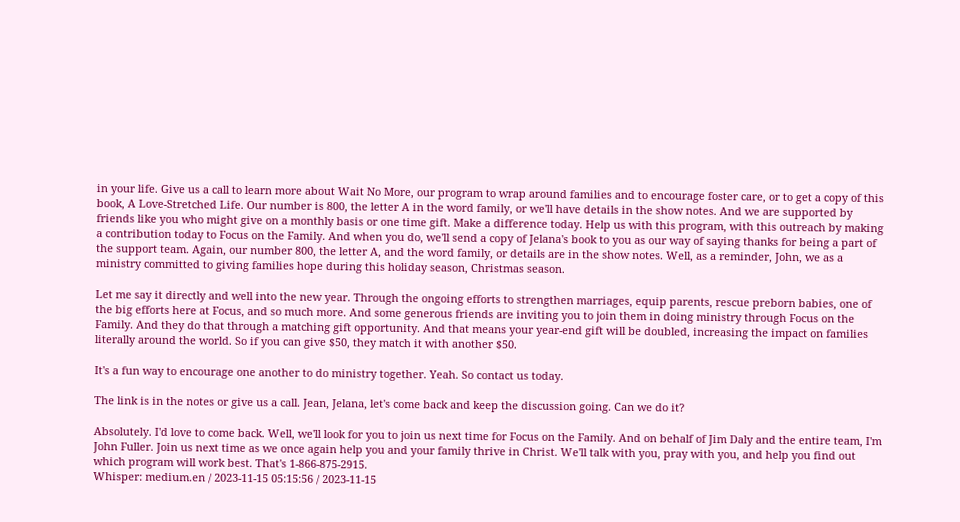in your life. Give us a call to learn more about Wait No More, our program to wrap around families and to encourage foster care, or to get a copy of this book, A Love-Stretched Life. Our number is 800, the letter A in the word family, or we'll have details in the show notes. And we are supported by friends like you who might give on a monthly basis or one time gift. Make a difference today. Help us with this program, with this outreach by making a contribution today to Focus on the Family. And when you do, we'll send a copy of Jelana's book to you as our way of saying thanks for being a part of the support team. Again, our number 800, the letter A, and the word family, or details are in the show notes. Well, as a reminder, John, we as a ministry committed to giving families hope during this holiday season, Christmas season.

Let me say it directly and well into the new year. Through the ongoing efforts to strengthen marriages, equip parents, rescue preborn babies, one of the big efforts here at Focus, and so much more. And some generous friends are inviting you to join them in doing ministry through Focus on the Family. And they do that through a matching gift opportunity. And that means your year-end gift will be doubled, increasing the impact on families literally around the world. So if you can give $50, they match it with another $50.

It's a fun way to encourage one another to do ministry together. Yeah. So contact us today.

The link is in the notes or give us a call. Jean, Jelana, let's come back and keep the discussion going. Can we do it?

Absolutely. I'd love to come back. Well, we'll look for you to join us next time for Focus on the Family. And on behalf of Jim Daly and the entire team, I'm John Fuller. Join us next time as we once again help you and your family thrive in Christ. We'll talk with you, pray with you, and help you find out which program will work best. That's 1-866-875-2915.
Whisper: medium.en / 2023-11-15 05:15:56 / 2023-11-15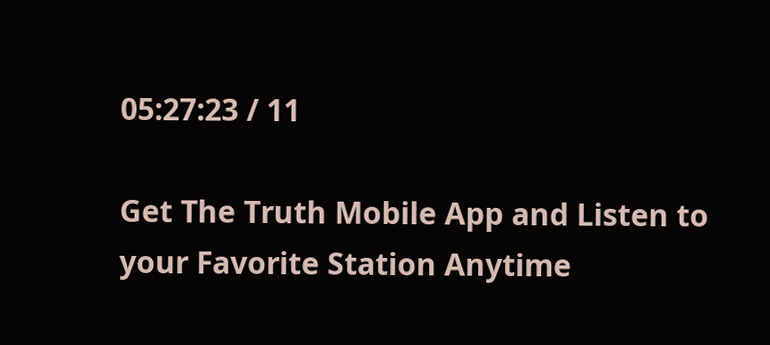05:27:23 / 11

Get The Truth Mobile App and Listen to your Favorite Station Anytime